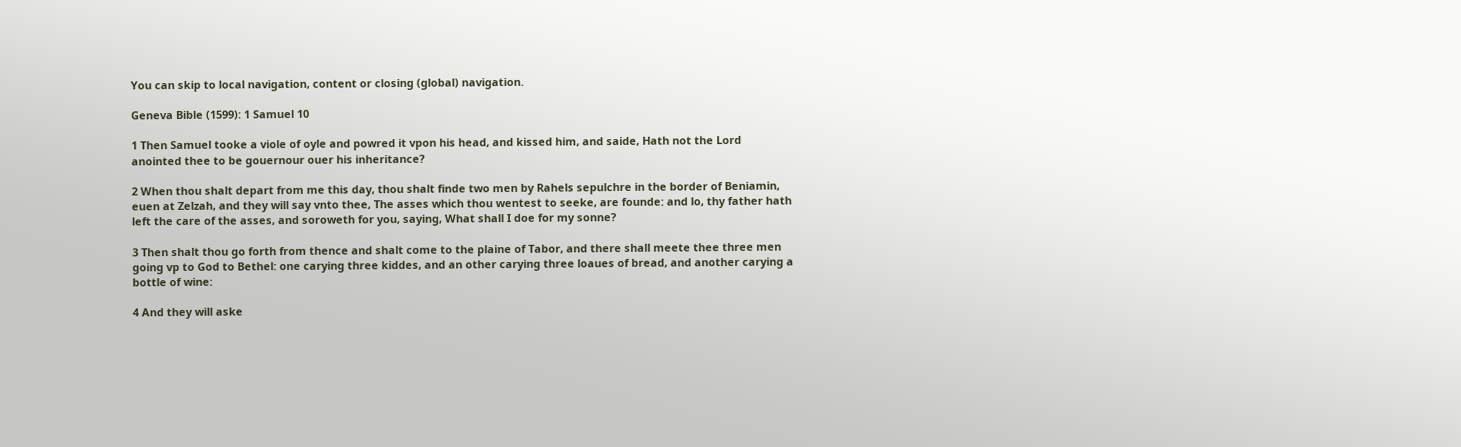You can skip to local navigation, content or closing (global) navigation.

Geneva Bible (1599): 1 Samuel 10

1 Then Samuel tooke a viole of oyle and powred it vpon his head, and kissed him, and saide, Hath not the Lord anointed thee to be gouernour ouer his inheritance?

2 When thou shalt depart from me this day, thou shalt finde two men by Rahels sepulchre in the border of Beniamin, euen at Zelzah, and they will say vnto thee, The asses which thou wentest to seeke, are founde: and lo, thy father hath left the care of the asses, and soroweth for you, saying, What shall I doe for my sonne?

3 Then shalt thou go forth from thence and shalt come to the plaine of Tabor, and there shall meete thee three men going vp to God to Bethel: one carying three kiddes, and an other carying three loaues of bread, and another carying a bottle of wine:

4 And they will aske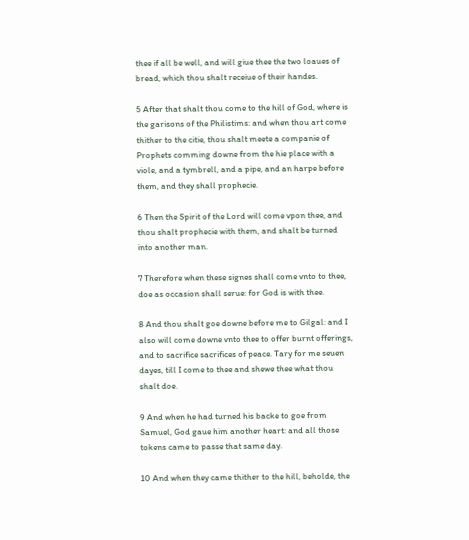thee if all be well, and will giue thee the two loaues of bread, which thou shalt receiue of their handes.

5 After that shalt thou come to the hill of God, where is the garisons of the Philistims: and when thou art come thither to the citie, thou shalt meete a companie of Prophets comming downe from the hie place with a viole, and a tymbrell, and a pipe, and an harpe before them, and they shall prophecie.

6 Then the Spirit of the Lord will come vpon thee, and thou shalt prophecie with them, and shalt be turned into another man.

7 Therefore when these signes shall come vnto to thee, doe as occasion shall serue: for God is with thee.

8 And thou shalt goe downe before me to Gilgal: and I also will come downe vnto thee to offer burnt offerings, and to sacrifice sacrifices of peace. Tary for me seuen dayes, till I come to thee and shewe thee what thou shalt doe.

9 And when he had turned his backe to goe from Samuel, God gaue him another heart: and all those tokens came to passe that same day.

10 And when they came thither to the hill, beholde, the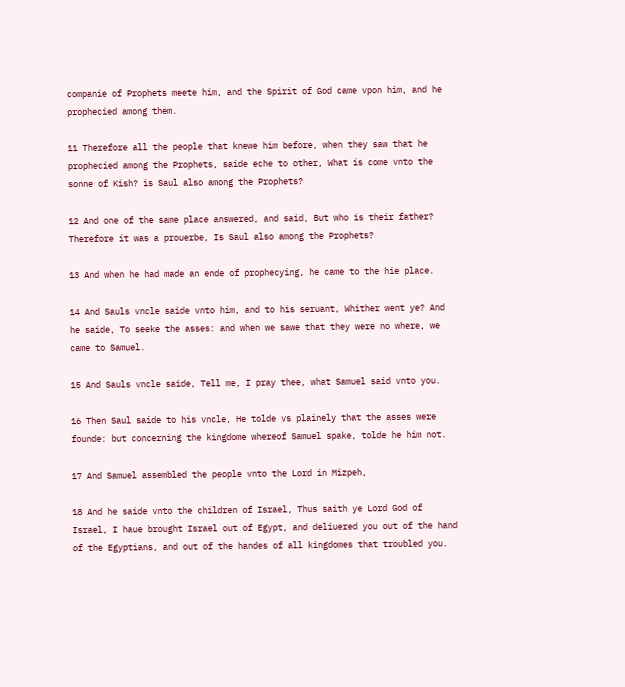companie of Prophets meete him, and the Spirit of God came vpon him, and he prophecied among them.

11 Therefore all the people that knewe him before, when they saw that he prophecied among the Prophets, saide eche to other, What is come vnto the sonne of Kish? is Saul also among the Prophets?

12 And one of the same place answered, and said, But who is their father? Therefore it was a prouerbe, Is Saul also among the Prophets?

13 And when he had made an ende of prophecying, he came to the hie place.

14 And Sauls vncle saide vnto him, and to his seruant, Whither went ye? And he saide, To seeke the asses: and when we sawe that they were no where, we came to Samuel.

15 And Sauls vncle saide, Tell me, I pray thee, what Samuel said vnto you.

16 Then Saul saide to his vncle, He tolde vs plainely that the asses were founde: but concerning the kingdome whereof Samuel spake, tolde he him not.

17 And Samuel assembled the people vnto the Lord in Mizpeh,

18 And he saide vnto the children of Israel, Thus saith ye Lord God of Israel, I haue brought Israel out of Egypt, and deliuered you out of the hand of the Egyptians, and out of the handes of all kingdomes that troubled you.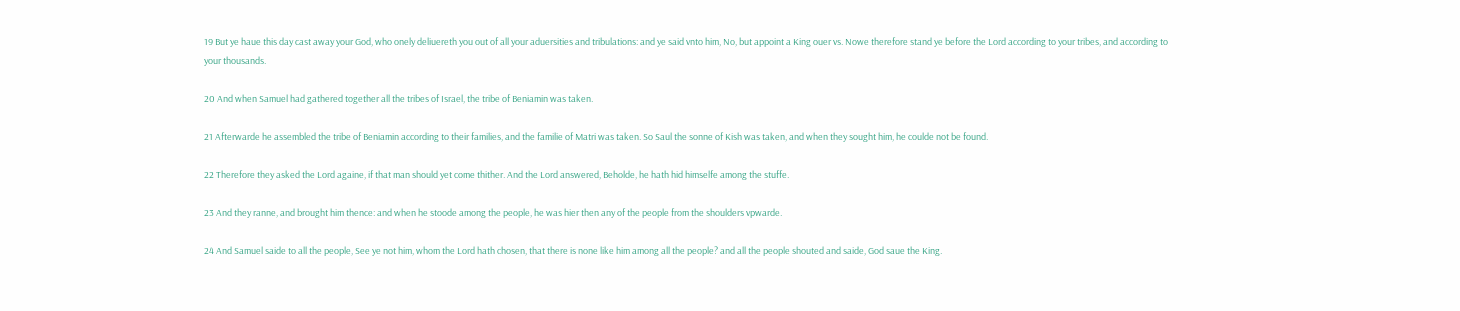19 But ye haue this day cast away your God, who onely deliuereth you out of all your aduersities and tribulations: and ye said vnto him, No, but appoint a King ouer vs. Nowe therefore stand ye before the Lord according to your tribes, and according to your thousands.

20 And when Samuel had gathered together all the tribes of Israel, the tribe of Beniamin was taken.

21 Afterwarde he assembled the tribe of Beniamin according to their families, and the familie of Matri was taken. So Saul the sonne of Kish was taken, and when they sought him, he coulde not be found.

22 Therefore they asked the Lord againe, if that man should yet come thither. And the Lord answered, Beholde, he hath hid himselfe among the stuffe.

23 And they ranne, and brought him thence: and when he stoode among the people, he was hier then any of the people from the shoulders vpwarde.

24 And Samuel saide to all the people, See ye not him, whom the Lord hath chosen, that there is none like him among all the people? and all the people shouted and saide, God saue the King.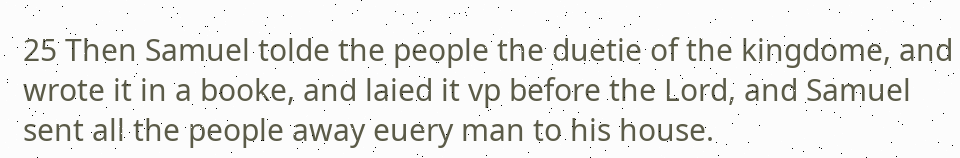25 Then Samuel tolde the people the duetie of the kingdome, and wrote it in a booke, and laied it vp before the Lord, and Samuel sent all the people away euery man to his house.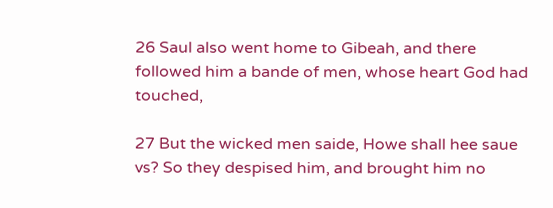26 Saul also went home to Gibeah, and there followed him a bande of men, whose heart God had touched,

27 But the wicked men saide, Howe shall hee saue vs? So they despised him, and brought him no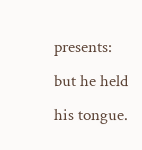presents: but he held his tongue.